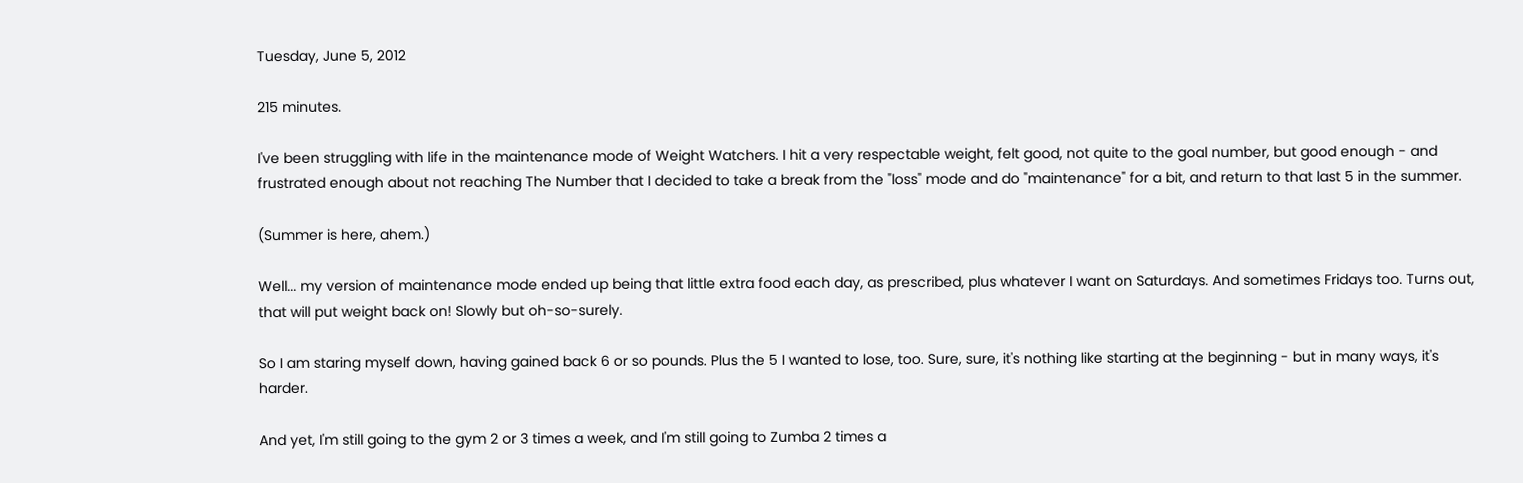Tuesday, June 5, 2012

215 minutes.

I've been struggling with life in the maintenance mode of Weight Watchers. I hit a very respectable weight, felt good, not quite to the goal number, but good enough - and frustrated enough about not reaching The Number that I decided to take a break from the "loss" mode and do "maintenance" for a bit, and return to that last 5 in the summer.

(Summer is here, ahem.)

Well... my version of maintenance mode ended up being that little extra food each day, as prescribed, plus whatever I want on Saturdays. And sometimes Fridays too. Turns out, that will put weight back on! Slowly but oh-so-surely.

So I am staring myself down, having gained back 6 or so pounds. Plus the 5 I wanted to lose, too. Sure, sure, it's nothing like starting at the beginning - but in many ways, it's harder.

And yet, I'm still going to the gym 2 or 3 times a week, and I'm still going to Zumba 2 times a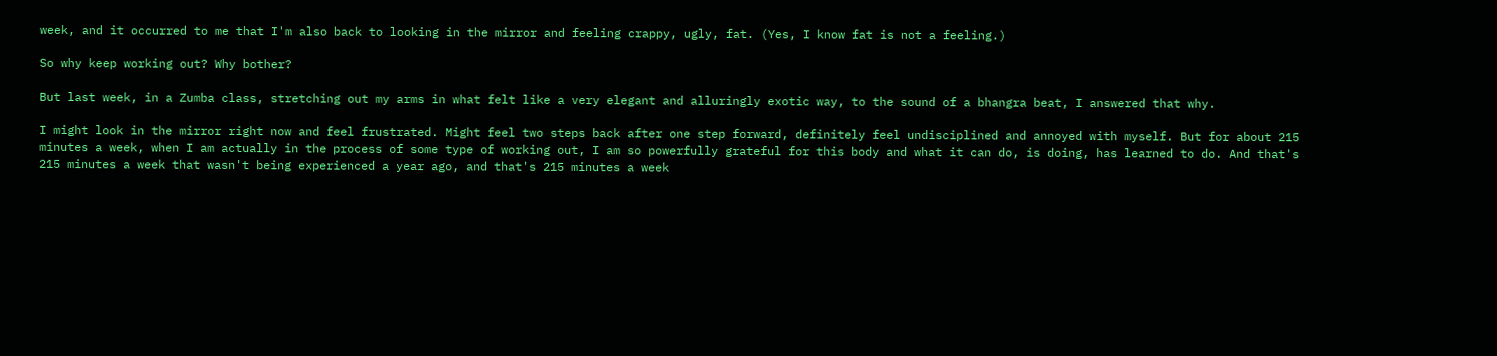week, and it occurred to me that I'm also back to looking in the mirror and feeling crappy, ugly, fat. (Yes, I know fat is not a feeling.)

So why keep working out? Why bother?

But last week, in a Zumba class, stretching out my arms in what felt like a very elegant and alluringly exotic way, to the sound of a bhangra beat, I answered that why.

I might look in the mirror right now and feel frustrated. Might feel two steps back after one step forward, definitely feel undisciplined and annoyed with myself. But for about 215 minutes a week, when I am actually in the process of some type of working out, I am so powerfully grateful for this body and what it can do, is doing, has learned to do. And that's 215 minutes a week that wasn't being experienced a year ago, and that's 215 minutes a week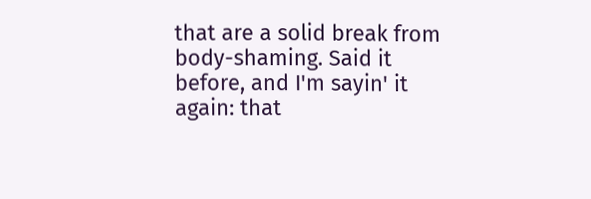that are a solid break from body-shaming. Said it before, and I'm sayin' it again: that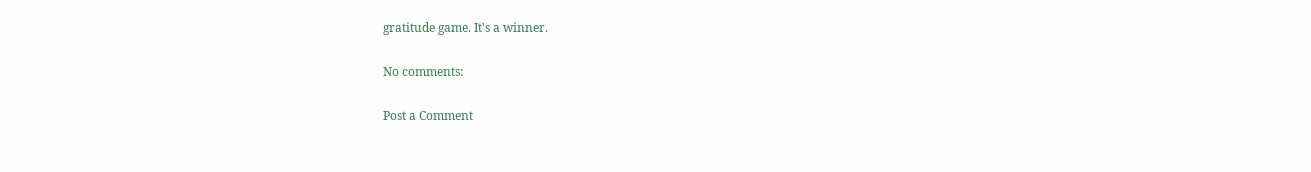gratitude game. It's a winner.

No comments:

Post a Comment